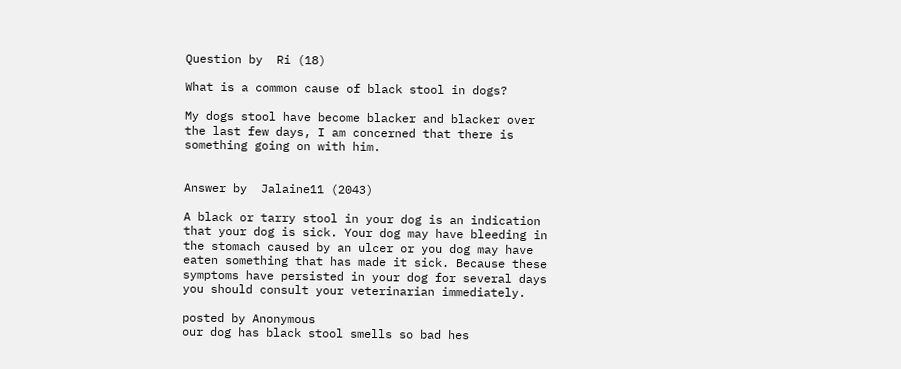Question by  Ri (18)

What is a common cause of black stool in dogs?

My dogs stool have become blacker and blacker over the last few days, I am concerned that there is something going on with him.


Answer by  Jalaine11 (2043)

A black or tarry stool in your dog is an indication that your dog is sick. Your dog may have bleeding in the stomach caused by an ulcer or you dog may have eaten something that has made it sick. Because these symptoms have persisted in your dog for several days you should consult your veterinarian immediately.

posted by Anonymous
our dog has black stool smells so bad hes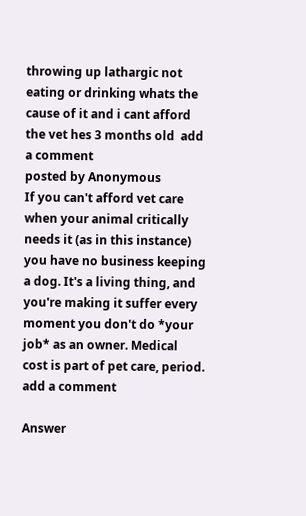throwing up lathargic not eating or drinking whats the cause of it and i cant afford the vet hes 3 months old  add a comment
posted by Anonymous
If you can't afford vet care when your animal critically needs it (as in this instance) you have no business keeping a dog. It's a living thing, and you're making it suffer every moment you don't do *your job* as an owner. Medical cost is part of pet care, period.  add a comment

Answer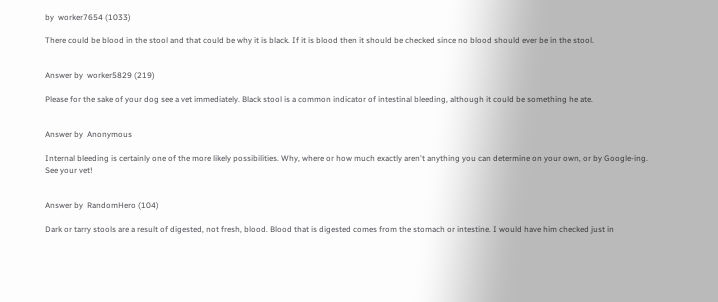by  worker7654 (1033)

There could be blood in the stool and that could be why it is black. If it is blood then it should be checked since no blood should ever be in the stool.


Answer by  worker5829 (219)

Please for the sake of your dog see a vet immediately. Black stool is a common indicator of intestinal bleeding, although it could be something he ate.


Answer by  Anonymous

Internal bleeding is certainly one of the more likely possibilities. Why, where or how much exactly aren't anything you can determine on your own, or by Google-ing. See your vet!


Answer by  RandomHero (104)

Dark or tarry stools are a result of digested, not fresh, blood. Blood that is digested comes from the stomach or intestine. I would have him checked just in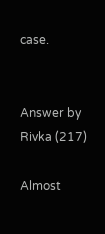case.


Answer by  Rivka (217)

Almost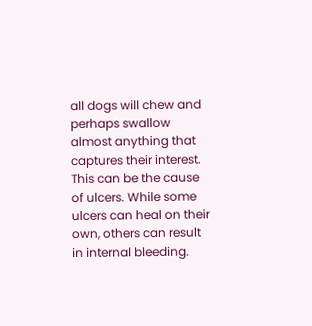all dogs will chew and perhaps swallow almost anything that captures their interest. This can be the cause of ulcers. While some ulcers can heal on their own, others can result in internal bleeding.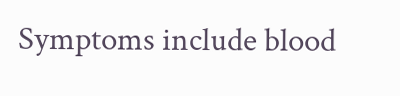Symptoms include blood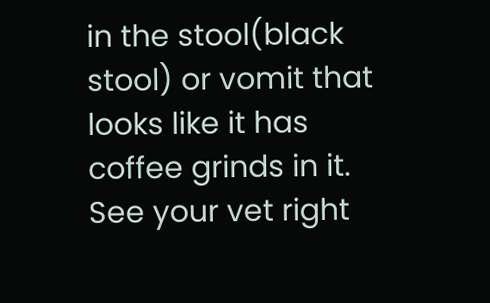in the stool(black stool) or vomit that looks like it has coffee grinds in it. See your vet right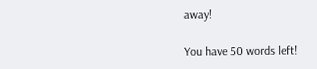away!

You have 50 words left!